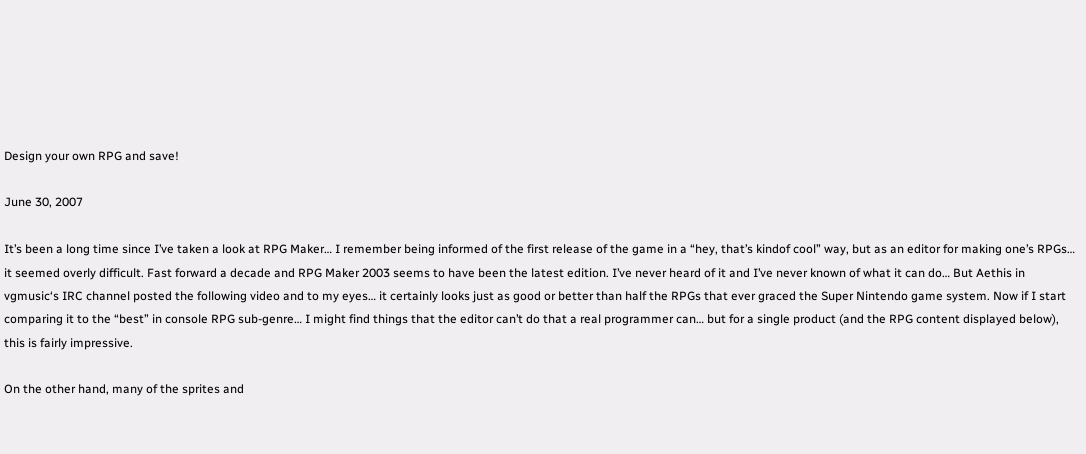Design your own RPG and save!

June 30, 2007

It’s been a long time since I’ve taken a look at RPG Maker… I remember being informed of the first release of the game in a “hey, that’s kindof cool” way, but as an editor for making one’s RPGs… it seemed overly difficult. Fast forward a decade and RPG Maker 2003 seems to have been the latest edition. I’ve never heard of it and I’ve never known of what it can do… But Aethis in vgmusic‘s IRC channel posted the following video and to my eyes… it certainly looks just as good or better than half the RPGs that ever graced the Super Nintendo game system. Now if I start comparing it to the “best” in console RPG sub-genre… I might find things that the editor can’t do that a real programmer can… but for a single product (and the RPG content displayed below), this is fairly impressive.

On the other hand, many of the sprites and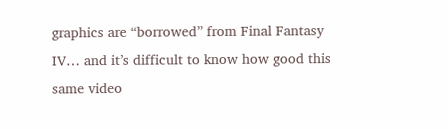graphics are “borrowed” from Final Fantasy IV… and it’s difficult to know how good this same video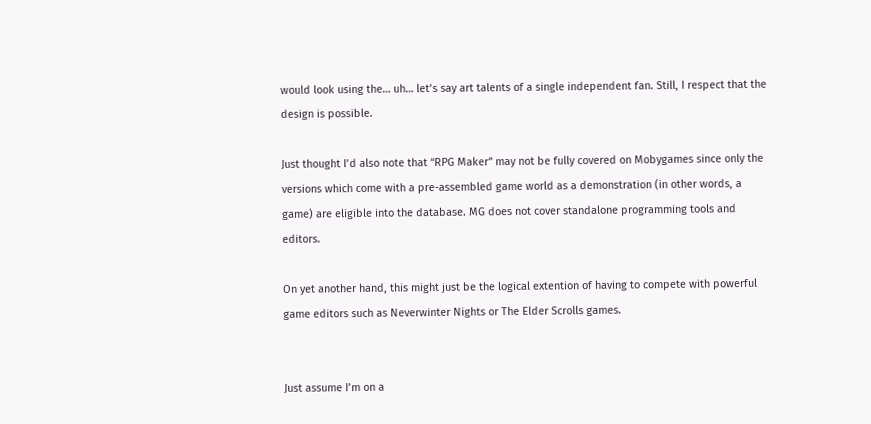would look using the… uh… let’s say art talents of a single independent fan. Still, I respect that the design is possible.

Just thought I’d also note that “RPG Maker” may not be fully covered on Mobygames since only the versions which come with a pre-assembled game world as a demonstration (in other words, a game) are eligible into the database. MG does not cover standalone programming tools and editors.

On yet another hand, this might just be the logical extention of having to compete with powerful game editors such as Neverwinter Nights or The Elder Scrolls games.


Just assume I’m on a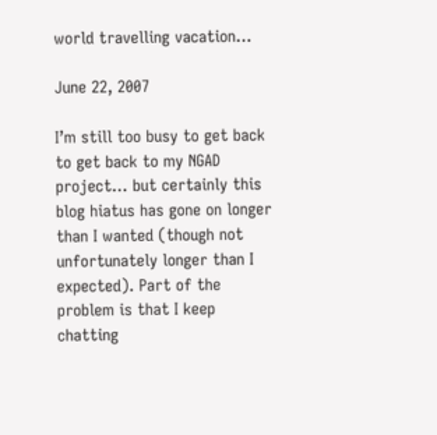world travelling vacation…

June 22, 2007

I’m still too busy to get back to get back to my NGAD project… but certainly this blog hiatus has gone on longer than I wanted (though not unfortunately longer than I expected). Part of the problem is that I keep chatting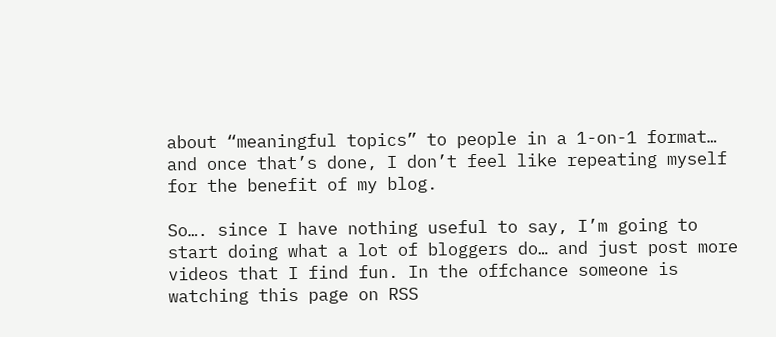about “meaningful topics” to people in a 1-on-1 format… and once that’s done, I don’t feel like repeating myself for the benefit of my blog.

So…. since I have nothing useful to say, I’m going to start doing what a lot of bloggers do… and just post more videos that I find fun. In the offchance someone is watching this page on RSS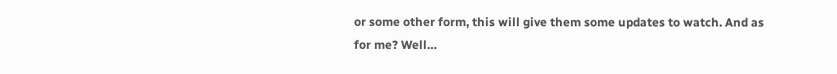or some other form, this will give them some updates to watch. And as for me? Well…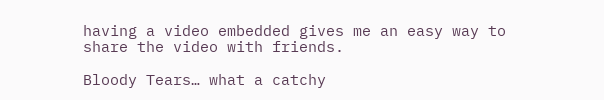having a video embedded gives me an easy way to share the video with friends.

Bloody Tears… what a catchy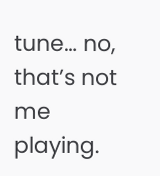tune… no, that’s not me playing.